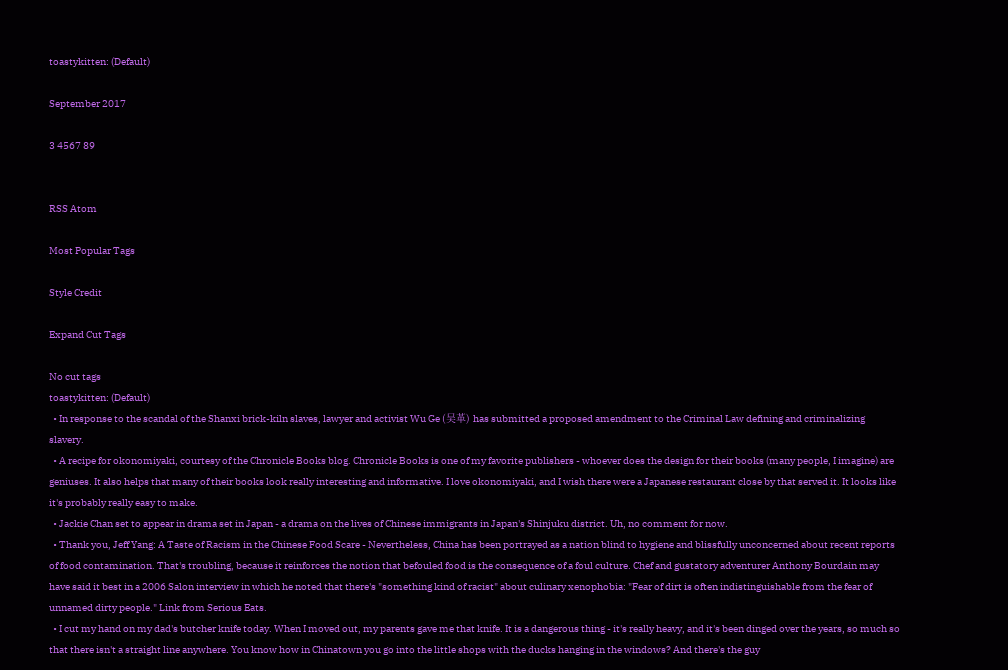toastykitten: (Default)

September 2017

3 4567 89


RSS Atom

Most Popular Tags

Style Credit

Expand Cut Tags

No cut tags
toastykitten: (Default)
  • In response to the scandal of the Shanxi brick-kiln slaves, lawyer and activist Wu Ge (吴革) has submitted a proposed amendment to the Criminal Law defining and criminalizing slavery.
  • A recipe for okonomiyaki, courtesy of the Chronicle Books blog. Chronicle Books is one of my favorite publishers - whoever does the design for their books (many people, I imagine) are geniuses. It also helps that many of their books look really interesting and informative. I love okonomiyaki, and I wish there were a Japanese restaurant close by that served it. It looks like it's probably really easy to make.
  • Jackie Chan set to appear in drama set in Japan - a drama on the lives of Chinese immigrants in Japan's Shinjuku district. Uh, no comment for now.
  • Thank you, Jeff Yang: A Taste of Racism in the Chinese Food Scare - Nevertheless, China has been portrayed as a nation blind to hygiene and blissfully unconcerned about recent reports of food contamination. That's troubling, because it reinforces the notion that befouled food is the consequence of a foul culture. Chef and gustatory adventurer Anthony Bourdain may have said it best in a 2006 Salon interview in which he noted that there's "something kind of racist" about culinary xenophobia: "Fear of dirt is often indistinguishable from the fear of unnamed dirty people." Link from Serious Eats.
  • I cut my hand on my dad's butcher knife today. When I moved out, my parents gave me that knife. It is a dangerous thing - it's really heavy, and it's been dinged over the years, so much so that there isn't a straight line anywhere. You know how in Chinatown you go into the little shops with the ducks hanging in the windows? And there's the guy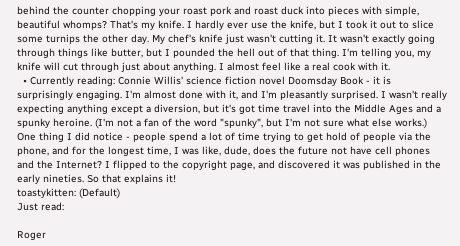behind the counter chopping your roast pork and roast duck into pieces with simple, beautiful whomps? That's my knife. I hardly ever use the knife, but I took it out to slice some turnips the other day. My chef's knife just wasn't cutting it. It wasn't exactly going through things like butter, but I pounded the hell out of that thing. I'm telling you, my knife will cut through just about anything. I almost feel like a real cook with it.
  • Currently reading: Connie Willis' science fiction novel Doomsday Book - it is surprisingly engaging. I'm almost done with it, and I'm pleasantly surprised. I wasn't really expecting anything except a diversion, but it's got time travel into the Middle Ages and a spunky heroine. (I'm not a fan of the word "spunky", but I'm not sure what else works.) One thing I did notice - people spend a lot of time trying to get hold of people via the phone, and for the longest time, I was like, dude, does the future not have cell phones and the Internet? I flipped to the copyright page, and discovered it was published in the early nineties. So that explains it!
toastykitten: (Default)
Just read:

Roger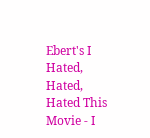Ebert's I Hated, Hated, Hated This Movie - I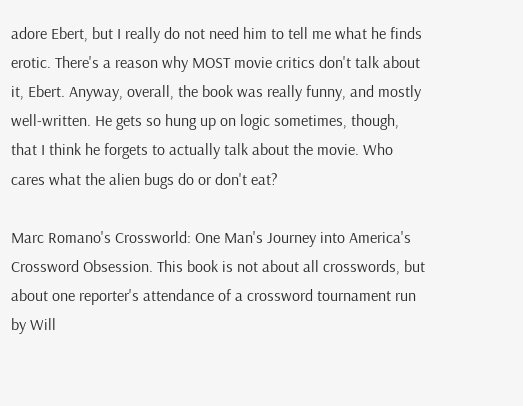adore Ebert, but I really do not need him to tell me what he finds erotic. There's a reason why MOST movie critics don't talk about it, Ebert. Anyway, overall, the book was really funny, and mostly well-written. He gets so hung up on logic sometimes, though, that I think he forgets to actually talk about the movie. Who cares what the alien bugs do or don't eat?

Marc Romano's Crossworld: One Man's Journey into America's Crossword Obsession. This book is not about all crosswords, but about one reporter's attendance of a crossword tournament run by Will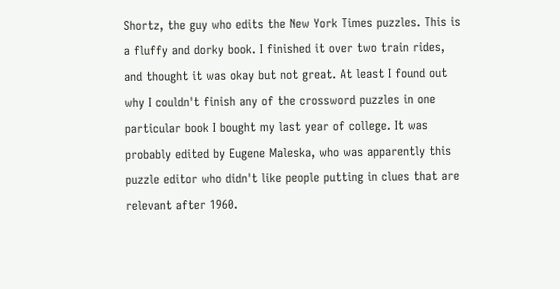Shortz, the guy who edits the New York Times puzzles. This is a fluffy and dorky book. I finished it over two train rides, and thought it was okay but not great. At least I found out why I couldn't finish any of the crossword puzzles in one particular book I bought my last year of college. It was probably edited by Eugene Maleska, who was apparently this puzzle editor who didn't like people putting in clues that are relevant after 1960.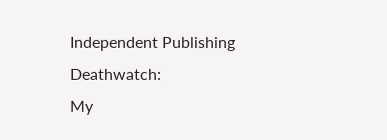Independent Publishing Deathwatch:
My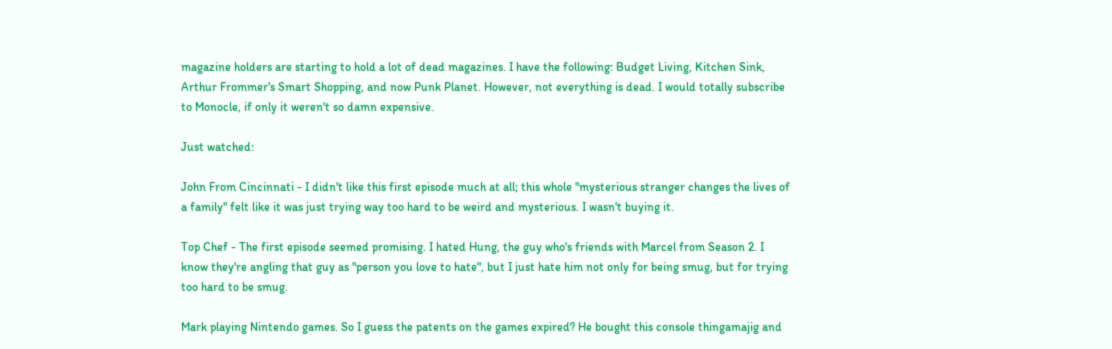magazine holders are starting to hold a lot of dead magazines. I have the following: Budget Living, Kitchen Sink, Arthur Frommer's Smart Shopping, and now Punk Planet. However, not everything is dead. I would totally subscribe to Monocle, if only it weren't so damn expensive.

Just watched:

John From Cincinnati - I didn't like this first episode much at all; this whole "mysterious stranger changes the lives of a family" felt like it was just trying way too hard to be weird and mysterious. I wasn't buying it.

Top Chef - The first episode seemed promising. I hated Hung, the guy who's friends with Marcel from Season 2. I know they're angling that guy as "person you love to hate", but I just hate him not only for being smug, but for trying too hard to be smug.

Mark playing Nintendo games. So I guess the patents on the games expired? He bought this console thingamajig and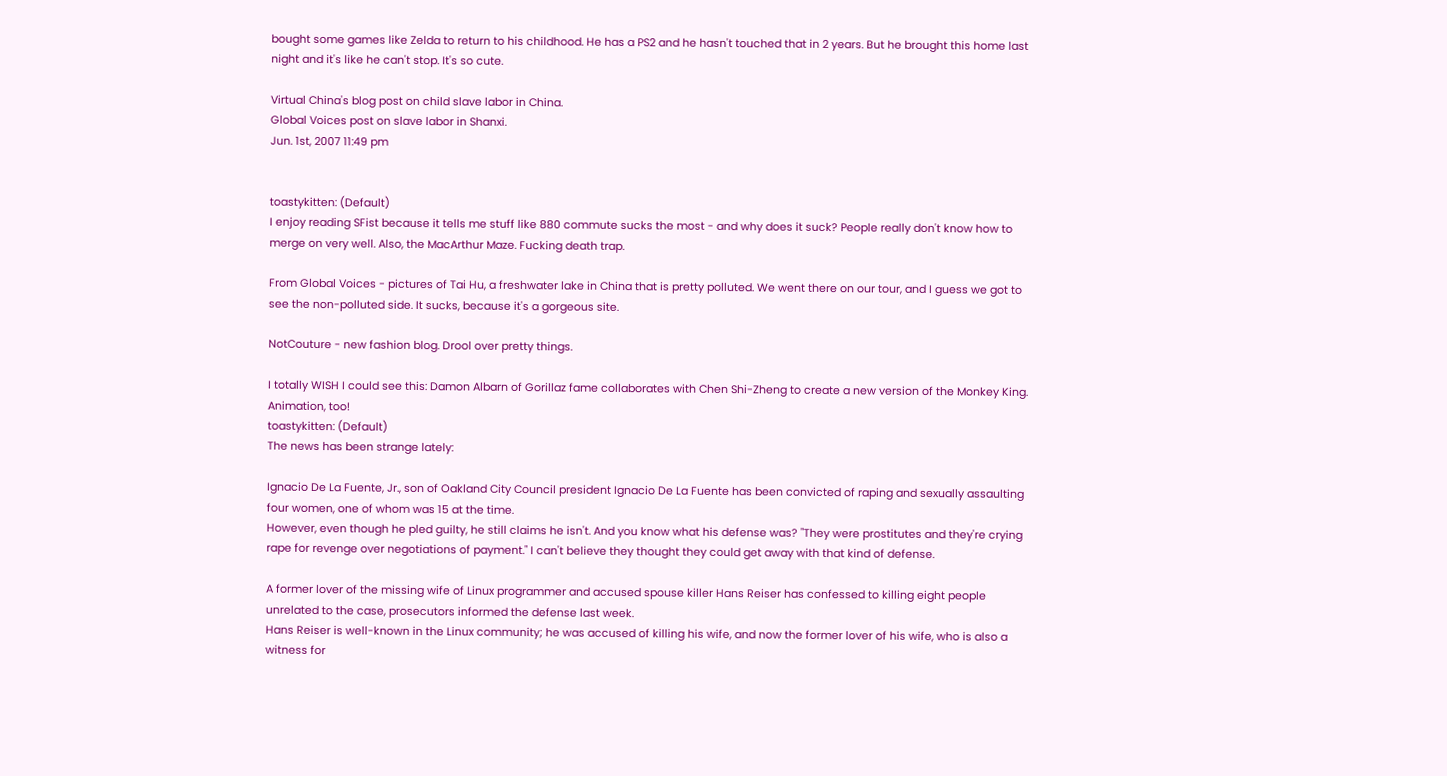bought some games like Zelda to return to his childhood. He has a PS2 and he hasn't touched that in 2 years. But he brought this home last night and it's like he can't stop. It's so cute.

Virtual China's blog post on child slave labor in China.
Global Voices post on slave labor in Shanxi.
Jun. 1st, 2007 11:49 pm


toastykitten: (Default)
I enjoy reading SFist because it tells me stuff like 880 commute sucks the most - and why does it suck? People really don't know how to merge on very well. Also, the MacArthur Maze. Fucking death trap.

From Global Voices - pictures of Tai Hu, a freshwater lake in China that is pretty polluted. We went there on our tour, and I guess we got to see the non-polluted side. It sucks, because it's a gorgeous site.

NotCouture - new fashion blog. Drool over pretty things.

I totally WISH I could see this: Damon Albarn of Gorillaz fame collaborates with Chen Shi-Zheng to create a new version of the Monkey King. Animation, too!
toastykitten: (Default)
The news has been strange lately:

Ignacio De La Fuente, Jr., son of Oakland City Council president Ignacio De La Fuente has been convicted of raping and sexually assaulting four women, one of whom was 15 at the time.
However, even though he pled guilty, he still claims he isn't. And you know what his defense was? "They were prostitutes and they're crying rape for revenge over negotiations of payment." I can't believe they thought they could get away with that kind of defense.

A former lover of the missing wife of Linux programmer and accused spouse killer Hans Reiser has confessed to killing eight people unrelated to the case, prosecutors informed the defense last week.
Hans Reiser is well-known in the Linux community; he was accused of killing his wife, and now the former lover of his wife, who is also a witness for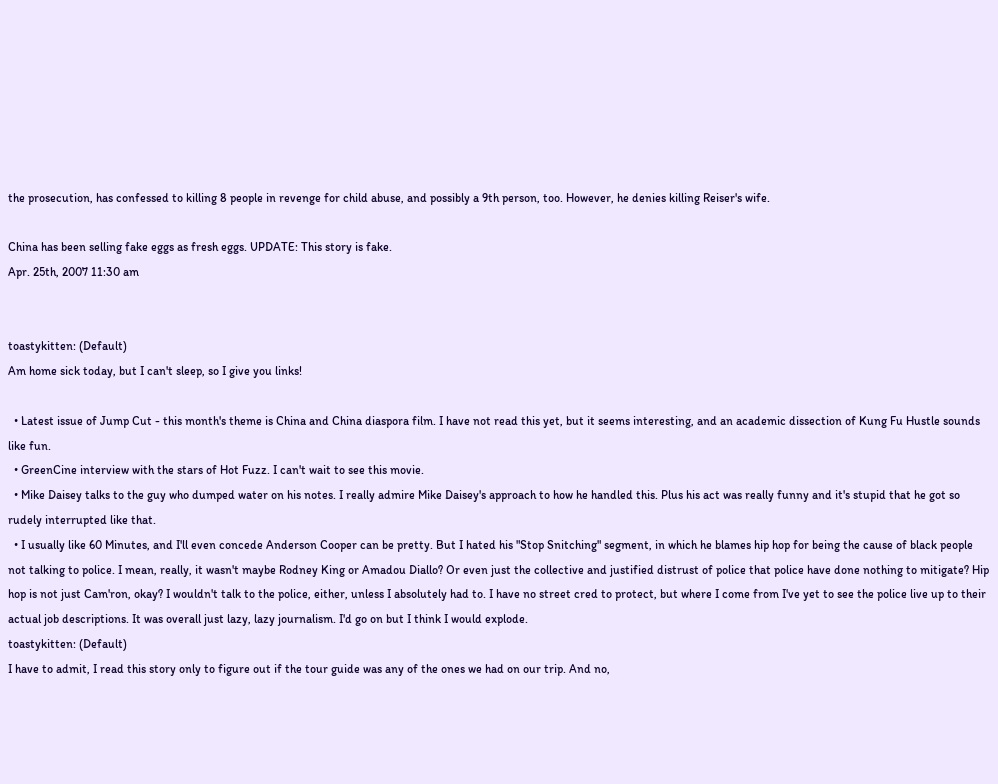the prosecution, has confessed to killing 8 people in revenge for child abuse, and possibly a 9th person, too. However, he denies killing Reiser's wife.

China has been selling fake eggs as fresh eggs. UPDATE: This story is fake.
Apr. 25th, 2007 11:30 am


toastykitten: (Default)
Am home sick today, but I can't sleep, so I give you links!

  • Latest issue of Jump Cut - this month's theme is China and China diaspora film. I have not read this yet, but it seems interesting, and an academic dissection of Kung Fu Hustle sounds like fun.
  • GreenCine interview with the stars of Hot Fuzz. I can't wait to see this movie.
  • Mike Daisey talks to the guy who dumped water on his notes. I really admire Mike Daisey's approach to how he handled this. Plus his act was really funny and it's stupid that he got so rudely interrupted like that.
  • I usually like 60 Minutes, and I'll even concede Anderson Cooper can be pretty. But I hated his "Stop Snitching" segment, in which he blames hip hop for being the cause of black people not talking to police. I mean, really, it wasn't maybe Rodney King or Amadou Diallo? Or even just the collective and justified distrust of police that police have done nothing to mitigate? Hip hop is not just Cam'ron, okay? I wouldn't talk to the police, either, unless I absolutely had to. I have no street cred to protect, but where I come from I've yet to see the police live up to their actual job descriptions. It was overall just lazy, lazy journalism. I'd go on but I think I would explode.
toastykitten: (Default)
I have to admit, I read this story only to figure out if the tour guide was any of the ones we had on our trip. And no,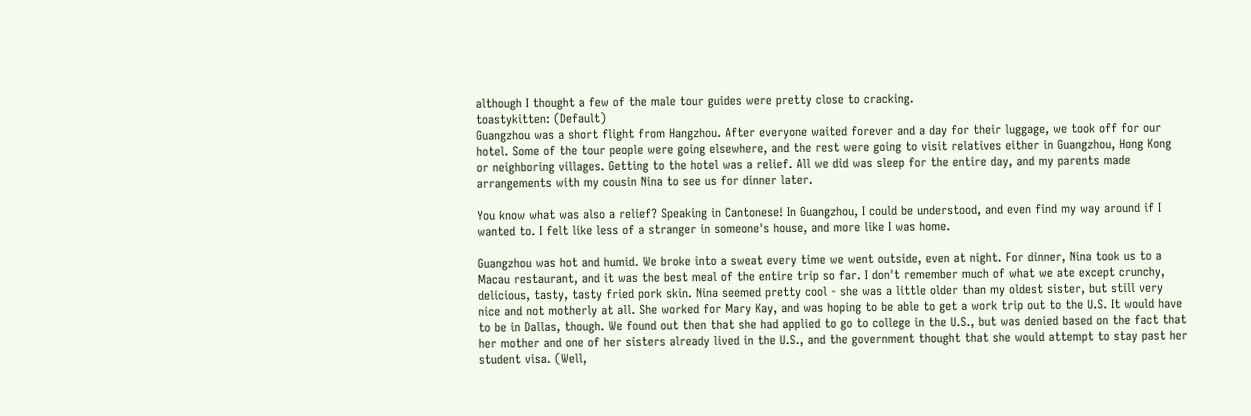although I thought a few of the male tour guides were pretty close to cracking.
toastykitten: (Default)
Guangzhou was a short flight from Hangzhou. After everyone waited forever and a day for their luggage, we took off for our hotel. Some of the tour people were going elsewhere, and the rest were going to visit relatives either in Guangzhou, Hong Kong or neighboring villages. Getting to the hotel was a relief. All we did was sleep for the entire day, and my parents made arrangements with my cousin Nina to see us for dinner later.

You know what was also a relief? Speaking in Cantonese! In Guangzhou, I could be understood, and even find my way around if I wanted to. I felt like less of a stranger in someone's house, and more like I was home.

Guangzhou was hot and humid. We broke into a sweat every time we went outside, even at night. For dinner, Nina took us to a Macau restaurant, and it was the best meal of the entire trip so far. I don't remember much of what we ate except crunchy, delicious, tasty, tasty fried pork skin. Nina seemed pretty cool - she was a little older than my oldest sister, but still very nice and not motherly at all. She worked for Mary Kay, and was hoping to be able to get a work trip out to the U.S. It would have to be in Dallas, though. We found out then that she had applied to go to college in the U.S., but was denied based on the fact that her mother and one of her sisters already lived in the U.S., and the government thought that she would attempt to stay past her student visa. (Well,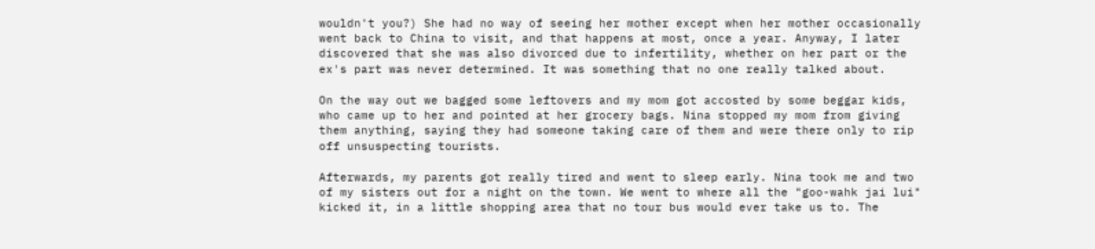wouldn't you?) She had no way of seeing her mother except when her mother occasionally went back to China to visit, and that happens at most, once a year. Anyway, I later discovered that she was also divorced due to infertility, whether on her part or the ex's part was never determined. It was something that no one really talked about.

On the way out we bagged some leftovers and my mom got accosted by some beggar kids, who came up to her and pointed at her grocery bags. Nina stopped my mom from giving them anything, saying they had someone taking care of them and were there only to rip off unsuspecting tourists.

Afterwards, my parents got really tired and went to sleep early. Nina took me and two of my sisters out for a night on the town. We went to where all the "goo-wahk jai lui" kicked it, in a little shopping area that no tour bus would ever take us to. The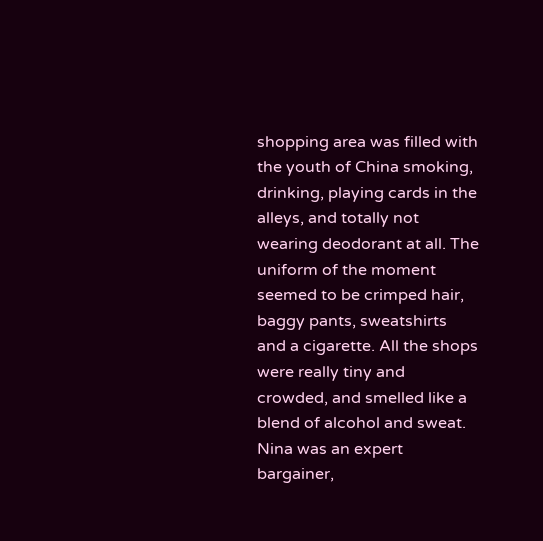shopping area was filled with the youth of China smoking, drinking, playing cards in the alleys, and totally not wearing deodorant at all. The uniform of the moment seemed to be crimped hair, baggy pants, sweatshirts and a cigarette. All the shops were really tiny and crowded, and smelled like a blend of alcohol and sweat. Nina was an expert bargainer,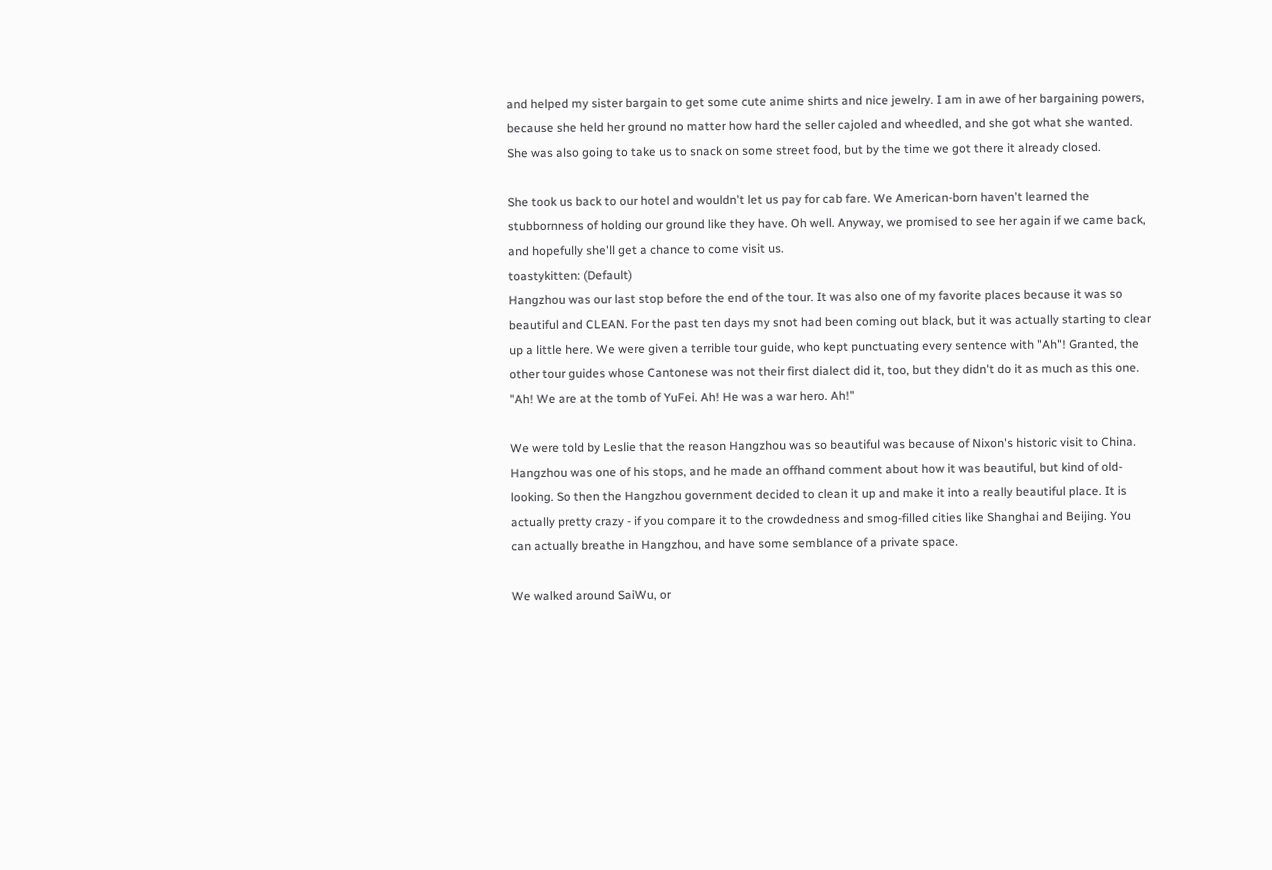and helped my sister bargain to get some cute anime shirts and nice jewelry. I am in awe of her bargaining powers, because she held her ground no matter how hard the seller cajoled and wheedled, and she got what she wanted.  She was also going to take us to snack on some street food, but by the time we got there it already closed.

She took us back to our hotel and wouldn't let us pay for cab fare. We American-born haven't learned the stubbornness of holding our ground like they have. Oh well. Anyway, we promised to see her again if we came back, and hopefully she'll get a chance to come visit us.
toastykitten: (Default)
Hangzhou was our last stop before the end of the tour. It was also one of my favorite places because it was so beautiful and CLEAN. For the past ten days my snot had been coming out black, but it was actually starting to clear up a little here. We were given a terrible tour guide, who kept punctuating every sentence with "Ah"! Granted, the other tour guides whose Cantonese was not their first dialect did it, too, but they didn't do it as much as this one. "Ah! We are at the tomb of YuFei. Ah! He was a war hero. Ah!"

We were told by Leslie that the reason Hangzhou was so beautiful was because of Nixon's historic visit to China. Hangzhou was one of his stops, and he made an offhand comment about how it was beautiful, but kind of old-looking. So then the Hangzhou government decided to clean it up and make it into a really beautiful place. It is actually pretty crazy - if you compare it to the crowdedness and smog-filled cities like Shanghai and Beijing. You can actually breathe in Hangzhou, and have some semblance of a private space.

We walked around SaiWu, or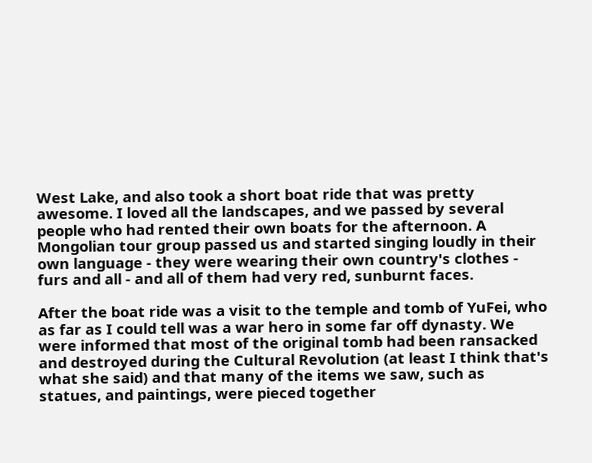West Lake, and also took a short boat ride that was pretty awesome. I loved all the landscapes, and we passed by several people who had rented their own boats for the afternoon. A Mongolian tour group passed us and started singing loudly in their own language - they were wearing their own country's clothes - furs and all - and all of them had very red, sunburnt faces.

After the boat ride was a visit to the temple and tomb of YuFei, who as far as I could tell was a war hero in some far off dynasty. We were informed that most of the original tomb had been ransacked and destroyed during the Cultural Revolution (at least I think that's what she said) and that many of the items we saw, such as statues, and paintings, were pieced together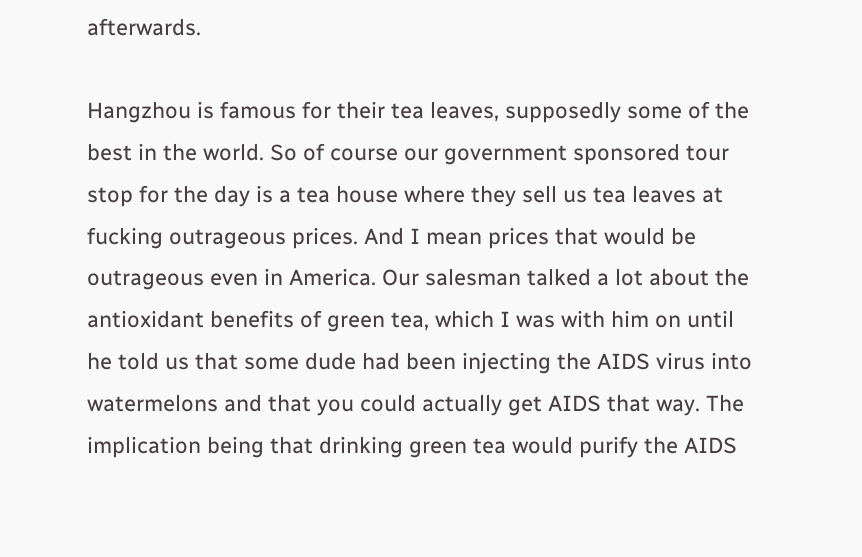afterwards.

Hangzhou is famous for their tea leaves, supposedly some of the best in the world. So of course our government sponsored tour stop for the day is a tea house where they sell us tea leaves at fucking outrageous prices. And I mean prices that would be outrageous even in America. Our salesman talked a lot about the antioxidant benefits of green tea, which I was with him on until he told us that some dude had been injecting the AIDS virus into watermelons and that you could actually get AIDS that way. The implication being that drinking green tea would purify the AIDS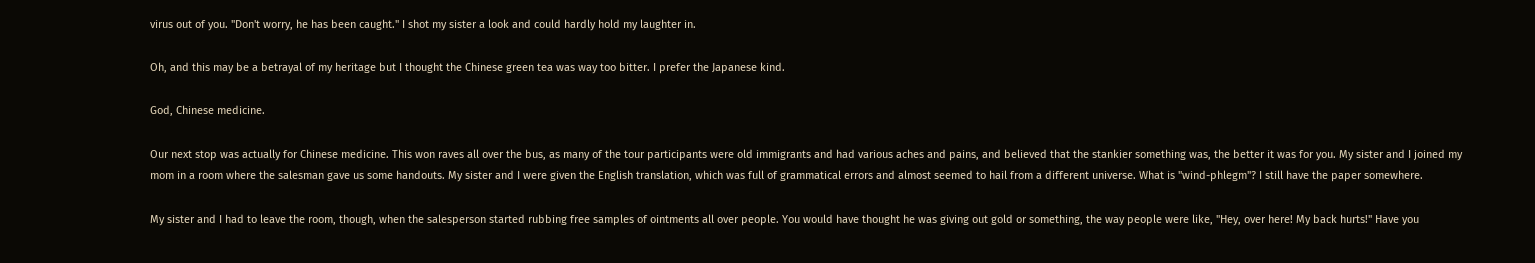virus out of you. "Don't worry, he has been caught." I shot my sister a look and could hardly hold my laughter in.

Oh, and this may be a betrayal of my heritage but I thought the Chinese green tea was way too bitter. I prefer the Japanese kind.

God, Chinese medicine.

Our next stop was actually for Chinese medicine. This won raves all over the bus, as many of the tour participants were old immigrants and had various aches and pains, and believed that the stankier something was, the better it was for you. My sister and I joined my mom in a room where the salesman gave us some handouts. My sister and I were given the English translation, which was full of grammatical errors and almost seemed to hail from a different universe. What is "wind-phlegm"? I still have the paper somewhere.

My sister and I had to leave the room, though, when the salesperson started rubbing free samples of ointments all over people. You would have thought he was giving out gold or something, the way people were like, "Hey, over here! My back hurts!" Have you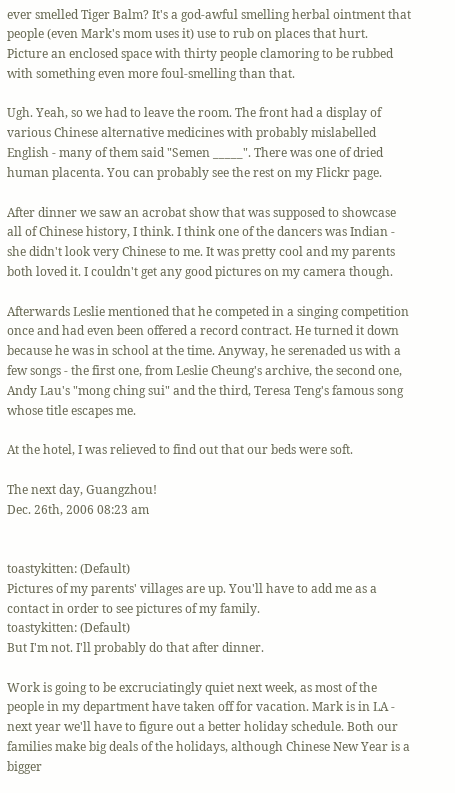ever smelled Tiger Balm? It's a god-awful smelling herbal ointment that people (even Mark's mom uses it) use to rub on places that hurt. Picture an enclosed space with thirty people clamoring to be rubbed with something even more foul-smelling than that.

Ugh. Yeah, so we had to leave the room. The front had a display of various Chinese alternative medicines with probably mislabelled English - many of them said "Semen _____". There was one of dried human placenta. You can probably see the rest on my Flickr page.

After dinner we saw an acrobat show that was supposed to showcase all of Chinese history, I think. I think one of the dancers was Indian - she didn't look very Chinese to me. It was pretty cool and my parents both loved it. I couldn't get any good pictures on my camera though.

Afterwards Leslie mentioned that he competed in a singing competition once and had even been offered a record contract. He turned it down because he was in school at the time. Anyway, he serenaded us with a few songs - the first one, from Leslie Cheung's archive, the second one, Andy Lau's "mong ching sui" and the third, Teresa Teng's famous song whose title escapes me.

At the hotel, I was relieved to find out that our beds were soft.

The next day, Guangzhou!
Dec. 26th, 2006 08:23 am


toastykitten: (Default)
Pictures of my parents' villages are up. You'll have to add me as a contact in order to see pictures of my family.
toastykitten: (Default)
But I'm not. I'll probably do that after dinner.

Work is going to be excruciatingly quiet next week, as most of the people in my department have taken off for vacation. Mark is in LA - next year we'll have to figure out a better holiday schedule. Both our families make big deals of the holidays, although Chinese New Year is a bigger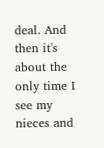deal. And then it's about the only time I see my nieces and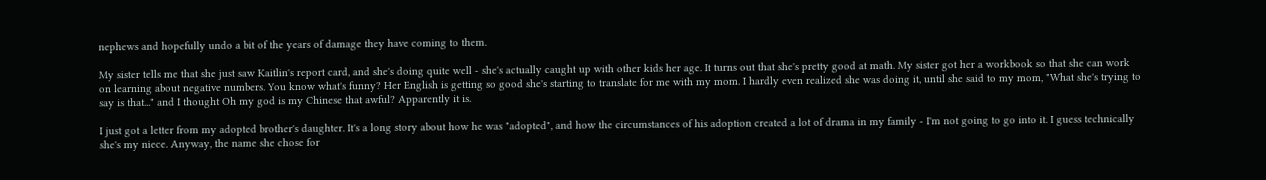nephews and hopefully undo a bit of the years of damage they have coming to them.

My sister tells me that she just saw Kaitlin's report card, and she's doing quite well - she's actually caught up with other kids her age. It turns out that she's pretty good at math. My sister got her a workbook so that she can work on learning about negative numbers. You know what's funny? Her English is getting so good she's starting to translate for me with my mom. I hardly even realized she was doing it, until she said to my mom, "What she's trying to say is that..." and I thought Oh my god is my Chinese that awful? Apparently it is.

I just got a letter from my adopted brother's daughter. It's a long story about how he was "adopted", and how the circumstances of his adoption created a lot of drama in my family - I'm not going to go into it. I guess technically she's my niece. Anyway, the name she chose for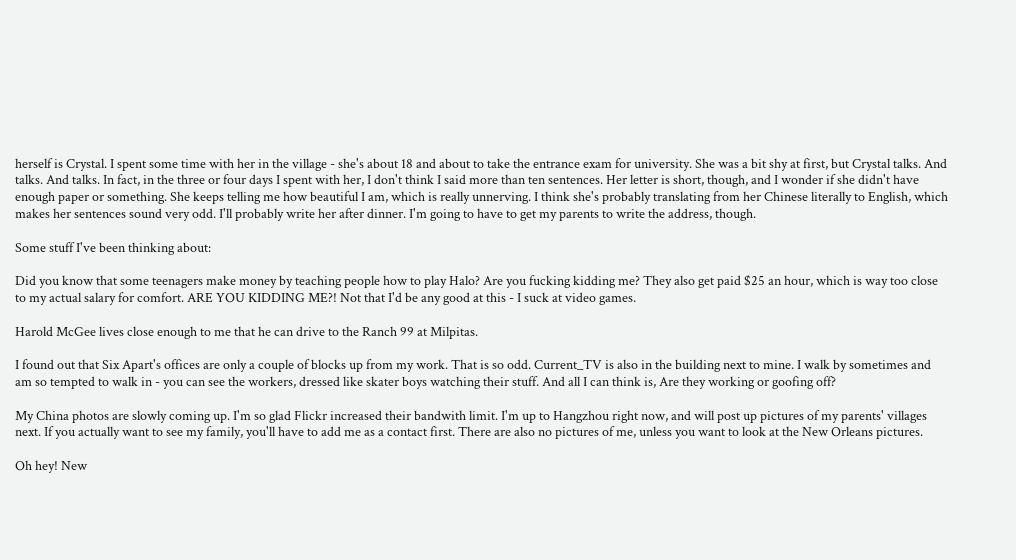herself is Crystal. I spent some time with her in the village - she's about 18 and about to take the entrance exam for university. She was a bit shy at first, but Crystal talks. And talks. And talks. In fact, in the three or four days I spent with her, I don't think I said more than ten sentences. Her letter is short, though, and I wonder if she didn't have enough paper or something. She keeps telling me how beautiful I am, which is really unnerving. I think she's probably translating from her Chinese literally to English, which makes her sentences sound very odd. I'll probably write her after dinner. I'm going to have to get my parents to write the address, though.

Some stuff I've been thinking about:

Did you know that some teenagers make money by teaching people how to play Halo? Are you fucking kidding me? They also get paid $25 an hour, which is way too close to my actual salary for comfort. ARE YOU KIDDING ME?! Not that I'd be any good at this - I suck at video games.

Harold McGee lives close enough to me that he can drive to the Ranch 99 at Milpitas.

I found out that Six Apart's offices are only a couple of blocks up from my work. That is so odd. Current_TV is also in the building next to mine. I walk by sometimes and am so tempted to walk in - you can see the workers, dressed like skater boys watching their stuff. And all I can think is, Are they working or goofing off?

My China photos are slowly coming up. I'm so glad Flickr increased their bandwith limit. I'm up to Hangzhou right now, and will post up pictures of my parents' villages next. If you actually want to see my family, you'll have to add me as a contact first. There are also no pictures of me, unless you want to look at the New Orleans pictures.

Oh hey! New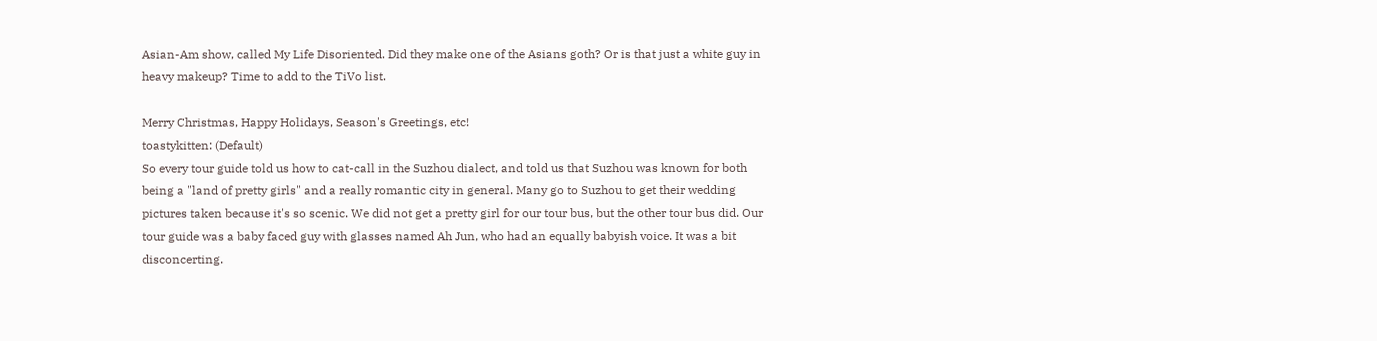Asian-Am show, called My Life Disoriented. Did they make one of the Asians goth? Or is that just a white guy in heavy makeup? Time to add to the TiVo list.

Merry Christmas, Happy Holidays, Season's Greetings, etc!
toastykitten: (Default)
So every tour guide told us how to cat-call in the Suzhou dialect, and told us that Suzhou was known for both being a "land of pretty girls" and a really romantic city in general. Many go to Suzhou to get their wedding pictures taken because it's so scenic. We did not get a pretty girl for our tour bus, but the other tour bus did. Our tour guide was a baby faced guy with glasses named Ah Jun, who had an equally babyish voice. It was a bit disconcerting.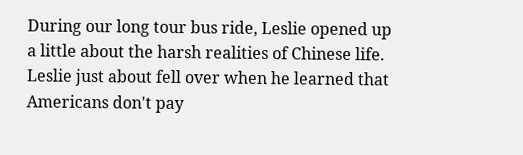During our long tour bus ride, Leslie opened up a little about the harsh realities of Chinese life. Leslie just about fell over when he learned that Americans don't pay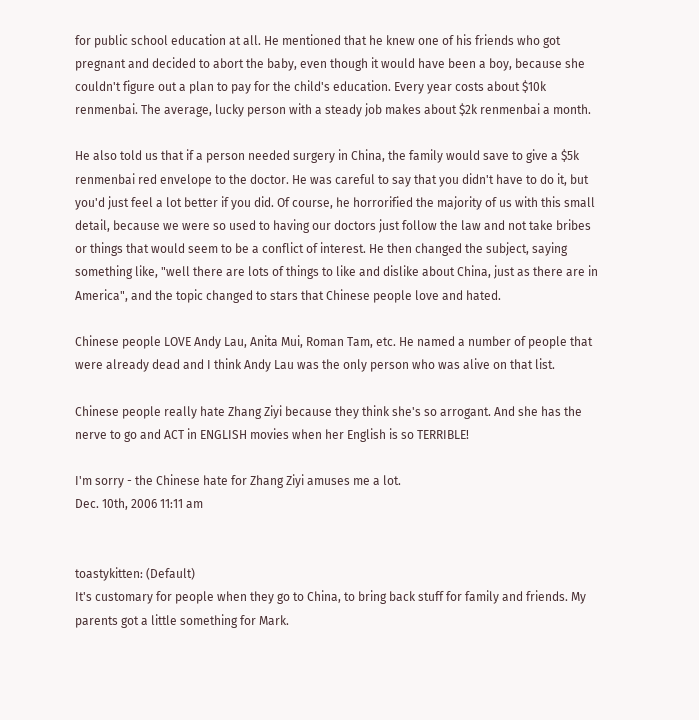for public school education at all. He mentioned that he knew one of his friends who got pregnant and decided to abort the baby, even though it would have been a boy, because she couldn't figure out a plan to pay for the child's education. Every year costs about $10k renmenbai. The average, lucky person with a steady job makes about $2k renmenbai a month.

He also told us that if a person needed surgery in China, the family would save to give a $5k renmenbai red envelope to the doctor. He was careful to say that you didn't have to do it, but you'd just feel a lot better if you did. Of course, he horrorified the majority of us with this small detail, because we were so used to having our doctors just follow the law and not take bribes or things that would seem to be a conflict of interest. He then changed the subject, saying something like, "well there are lots of things to like and dislike about China, just as there are in America", and the topic changed to stars that Chinese people love and hated.

Chinese people LOVE Andy Lau, Anita Mui, Roman Tam, etc. He named a number of people that were already dead and I think Andy Lau was the only person who was alive on that list.

Chinese people really hate Zhang Ziyi because they think she's so arrogant. And she has the nerve to go and ACT in ENGLISH movies when her English is so TERRIBLE!

I'm sorry - the Chinese hate for Zhang Ziyi amuses me a lot.
Dec. 10th, 2006 11:11 am


toastykitten: (Default)
It's customary for people when they go to China, to bring back stuff for family and friends. My parents got a little something for Mark.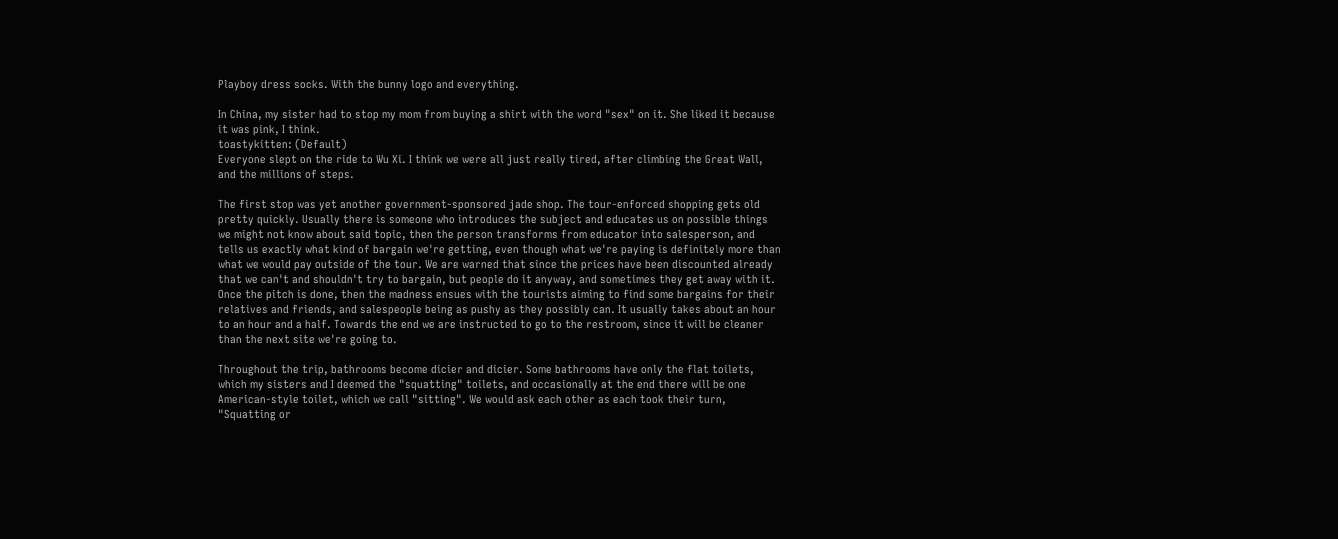Playboy dress socks. With the bunny logo and everything.

In China, my sister had to stop my mom from buying a shirt with the word "sex" on it. She liked it because it was pink, I think.
toastykitten: (Default)
Everyone slept on the ride to Wu Xi. I think we were all just really tired, after climbing the Great Wall, and the millions of steps.

The first stop was yet another government-sponsored jade shop. The tour-enforced shopping gets old pretty quickly. Usually there is someone who introduces the subject and educates us on possible things we might not know about said topic, then the person transforms from educator into salesperson, and tells us exactly what kind of bargain we're getting, even though what we're paying is definitely more than what we would pay outside of the tour. We are warned that since the prices have been discounted already that we can't and shouldn't try to bargain, but people do it anyway, and sometimes they get away with it. Once the pitch is done, then the madness ensues with the tourists aiming to find some bargains for their relatives and friends, and salespeople being as pushy as they possibly can. It usually takes about an hour to an hour and a half. Towards the end we are instructed to go to the restroom, since it will be cleaner than the next site we're going to.

Throughout the trip, bathrooms become dicier and dicier. Some bathrooms have only the flat toilets, which my sisters and I deemed the "squatting" toilets, and occasionally at the end there will be one American-style toilet, which we call "sitting". We would ask each other as each took their turn, "Squatting or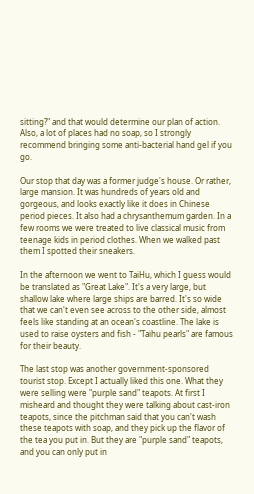sitting?" and that would determine our plan of action. Also, a lot of places had no soap, so I strongly recommend bringing some anti-bacterial hand gel if you go.

Our stop that day was a former judge's house. Or rather, large mansion. It was hundreds of years old and gorgeous, and looks exactly like it does in Chinese period pieces. It also had a chrysanthemum garden. In a few rooms we were treated to live classical music from teenage kids in period clothes. When we walked past them I spotted their sneakers.

In the afternoon we went to TaiHu, which I guess would be translated as "Great Lake". It's a very large, but shallow lake where large ships are barred. It's so wide that we can't even see across to the other side, almost feels like standing at an ocean's coastline. The lake is used to raise oysters and fish - "Taihu pearls" are famous for their beauty.

The last stop was another government-sponsored tourist stop. Except I actually liked this one. What they were selling were "purple sand" teapots. At first I misheard and thought they were talking about cast-iron teapots, since the pitchman said that you can't wash these teapots with soap, and they pick up the flavor of the tea you put in. But they are "purple sand" teapots, and you can only put in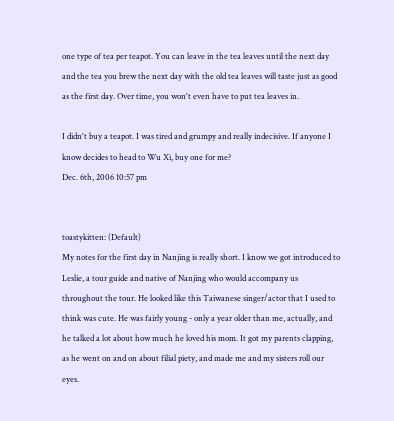one type of tea per teapot. You can leave in the tea leaves until the next day and the tea you brew the next day with the old tea leaves will taste just as good as the first day. Over time, you won't even have to put tea leaves in.

I didn't buy a teapot. I was tired and grumpy and really indecisive. If anyone I know decides to head to Wu Xi, buy one for me?
Dec. 6th, 2006 10:57 pm


toastykitten: (Default)
My notes for the first day in Nanjing is really short. I know we got introduced to Leslie, a tour guide and native of Nanjing who would accompany us throughout the tour. He looked like this Taiwanese singer/actor that I used to think was cute. He was fairly young - only a year older than me, actually, and he talked a lot about how much he loved his mom. It got my parents clapping, as he went on and on about filial piety, and made me and my sisters roll our eyes.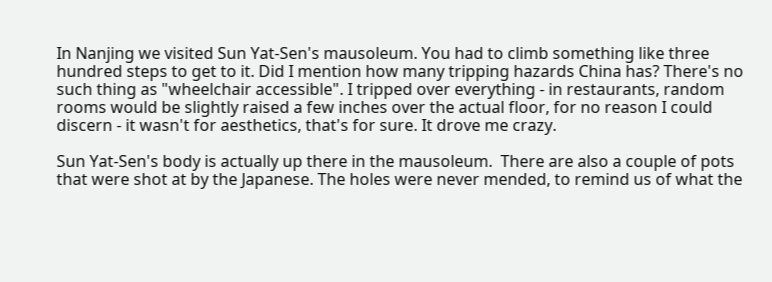In Nanjing we visited Sun Yat-Sen's mausoleum. You had to climb something like three hundred steps to get to it. Did I mention how many tripping hazards China has? There's no such thing as "wheelchair accessible". I tripped over everything - in restaurants, random rooms would be slightly raised a few inches over the actual floor, for no reason I could discern - it wasn't for aesthetics, that's for sure. It drove me crazy.

Sun Yat-Sen's body is actually up there in the mausoleum.  There are also a couple of pots that were shot at by the Japanese. The holes were never mended, to remind us of what the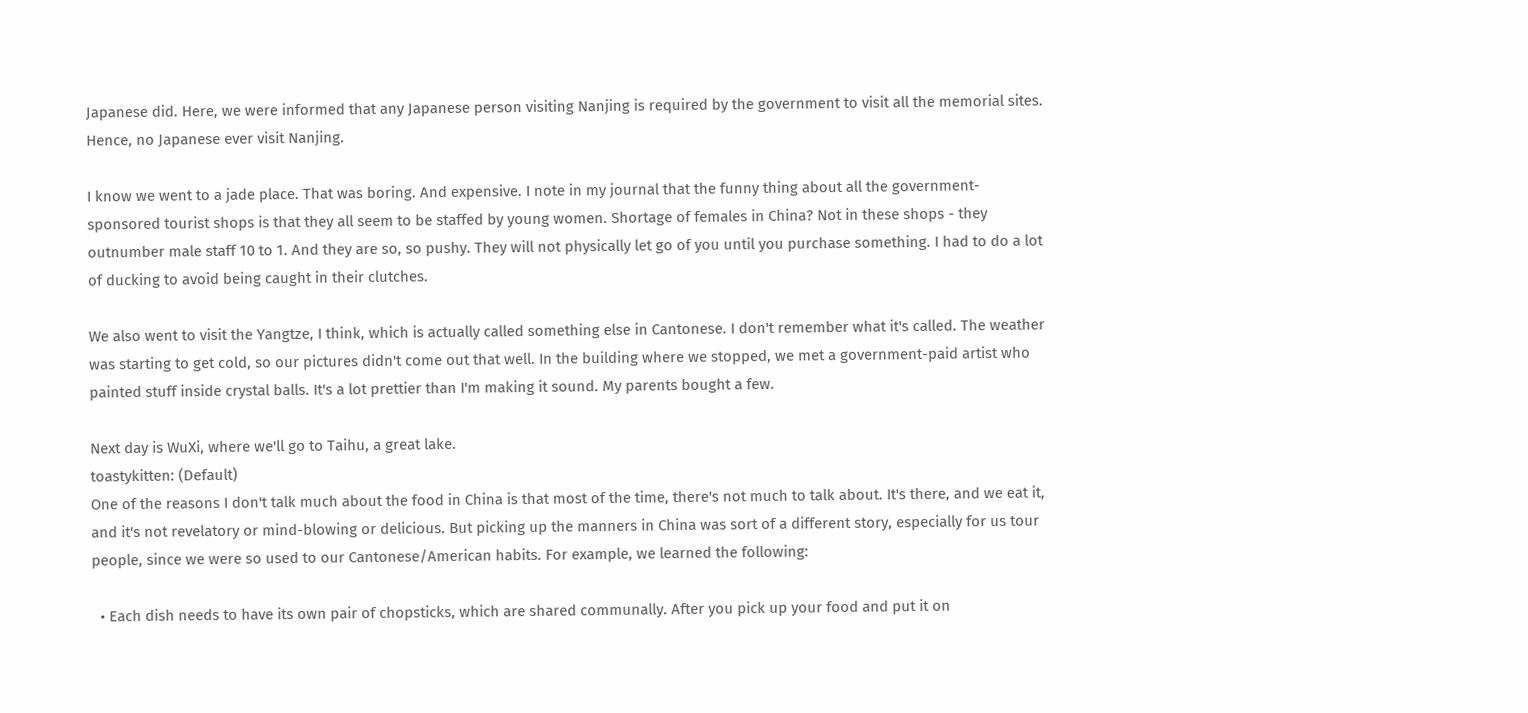Japanese did. Here, we were informed that any Japanese person visiting Nanjing is required by the government to visit all the memorial sites. Hence, no Japanese ever visit Nanjing.

I know we went to a jade place. That was boring. And expensive. I note in my journal that the funny thing about all the government-sponsored tourist shops is that they all seem to be staffed by young women. Shortage of females in China? Not in these shops - they outnumber male staff 10 to 1. And they are so, so pushy. They will not physically let go of you until you purchase something. I had to do a lot of ducking to avoid being caught in their clutches.

We also went to visit the Yangtze, I think, which is actually called something else in Cantonese. I don't remember what it's called. The weather was starting to get cold, so our pictures didn't come out that well. In the building where we stopped, we met a government-paid artist who painted stuff inside crystal balls. It's a lot prettier than I'm making it sound. My parents bought a few.

Next day is WuXi, where we'll go to Taihu, a great lake.
toastykitten: (Default)
One of the reasons I don't talk much about the food in China is that most of the time, there's not much to talk about. It's there, and we eat it, and it's not revelatory or mind-blowing or delicious. But picking up the manners in China was sort of a different story, especially for us tour people, since we were so used to our Cantonese/American habits. For example, we learned the following:

  • Each dish needs to have its own pair of chopsticks, which are shared communally. After you pick up your food and put it on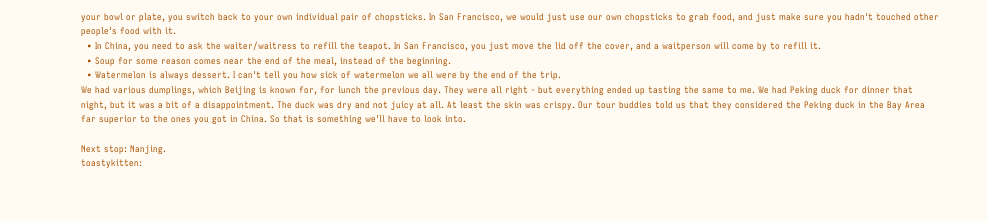your bowl or plate, you switch back to your own individual pair of chopsticks. In San Francisco, we would just use our own chopsticks to grab food, and just make sure you hadn't touched other people's food with it.
  • In China, you need to ask the waiter/waitress to refill the teapot. In San Francisco, you just move the lid off the cover, and a waitperson will come by to refill it.
  • Soup for some reason comes near the end of the meal, instead of the beginning.
  • Watermelon is always dessert. I can't tell you how sick of watermelon we all were by the end of the trip.
We had various dumplings, which Beijing is known for, for lunch the previous day. They were all right - but everything ended up tasting the same to me. We had Peking duck for dinner that night, but it was a bit of a disappointment. The duck was dry and not juicy at all. At least the skin was crispy. Our tour buddies told us that they considered the Peking duck in the Bay Area far superior to the ones you got in China. So that is something we'll have to look into.

Next stop: Nanjing.
toastykitten: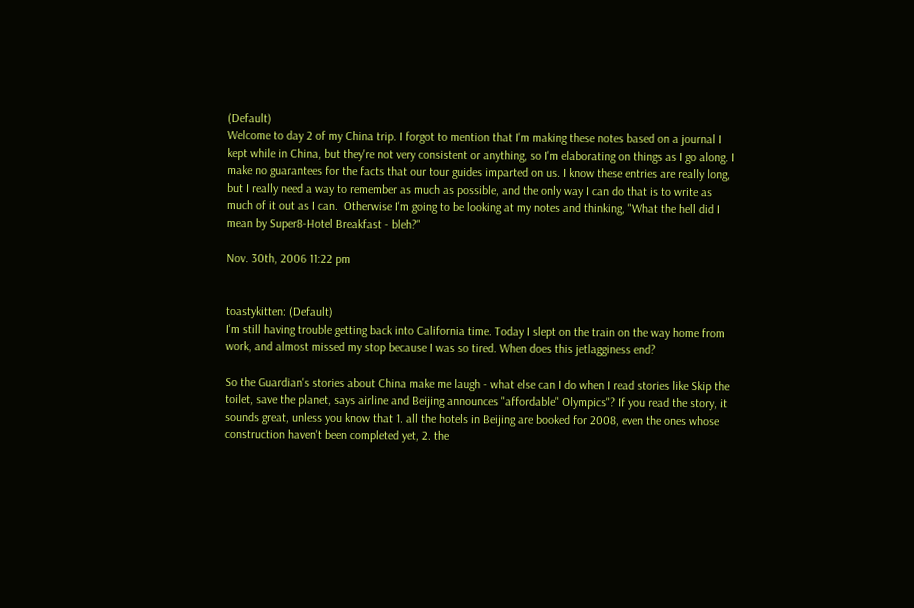(Default)
Welcome to day 2 of my China trip. I forgot to mention that I'm making these notes based on a journal I kept while in China, but they're not very consistent or anything, so I'm elaborating on things as I go along. I make no guarantees for the facts that our tour guides imparted on us. I know these entries are really long, but I really need a way to remember as much as possible, and the only way I can do that is to write as much of it out as I can.  Otherwise I'm going to be looking at my notes and thinking, "What the hell did I mean by Super8-Hotel Breakfast - bleh?"

Nov. 30th, 2006 11:22 pm


toastykitten: (Default)
I'm still having trouble getting back into California time. Today I slept on the train on the way home from work, and almost missed my stop because I was so tired. When does this jetlagginess end?

So the Guardian's stories about China make me laugh - what else can I do when I read stories like Skip the toilet, save the planet, says airline and Beijing announces "affordable" Olympics"? If you read the story, it sounds great, unless you know that 1. all the hotels in Beijing are booked for 2008, even the ones whose construction haven't been completed yet, 2. the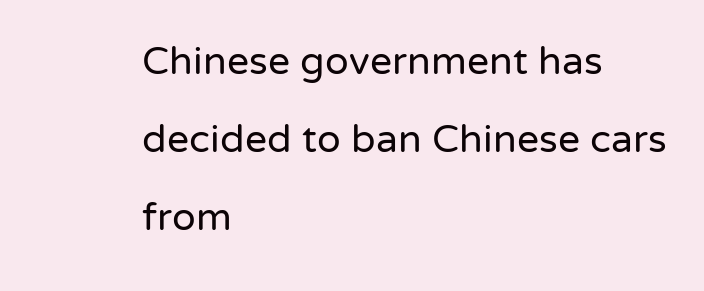Chinese government has decided to ban Chinese cars from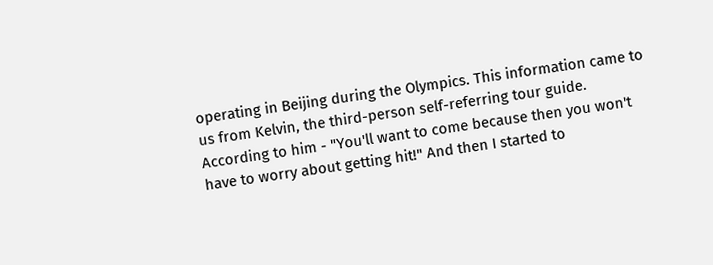operating in Beijing during the Olympics. This information came to us from Kelvin, the third-person self-referring tour guide. According to him - "You'll want to come because then you won't have to worry about getting hit!" And then I started to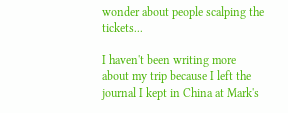wonder about people scalping the tickets...

I haven't been writing more about my trip because I left the journal I kept in China at Mark's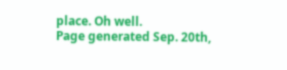place. Oh well.
Page generated Sep. 20th,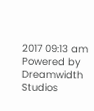2017 09:13 am
Powered by Dreamwidth Studios